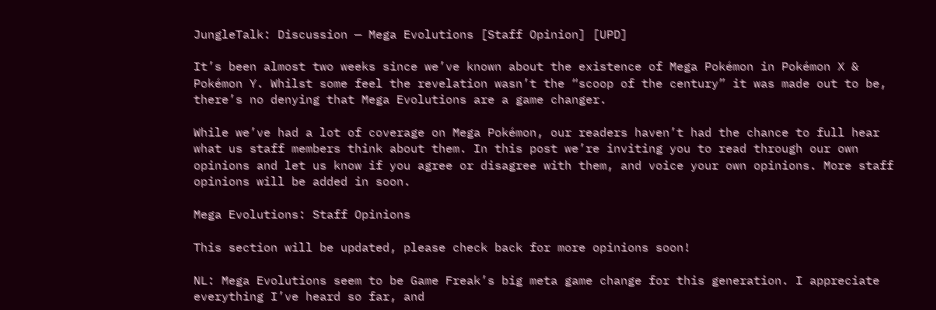JungleTalk: Discussion — Mega Evolutions [Staff Opinion] [UPD]

It’s been almost two weeks since we’ve known about the existence of Mega Pokémon in Pokémon X & Pokémon Y. Whilst some feel the revelation wasn’t the “scoop of the century” it was made out to be, there’s no denying that Mega Evolutions are a game changer.

While we’ve had a lot of coverage on Mega Pokémon, our readers haven’t had the chance to full hear what us staff members think about them. In this post we’re inviting you to read through our own opinions and let us know if you agree or disagree with them, and voice your own opinions. More staff opinions will be added in soon.

Mega Evolutions: Staff Opinions

This section will be updated, please check back for more opinions soon!

NL: Mega Evolutions seem to be Game Freak’s big meta game change for this generation. I appreciate everything I’ve heard so far, and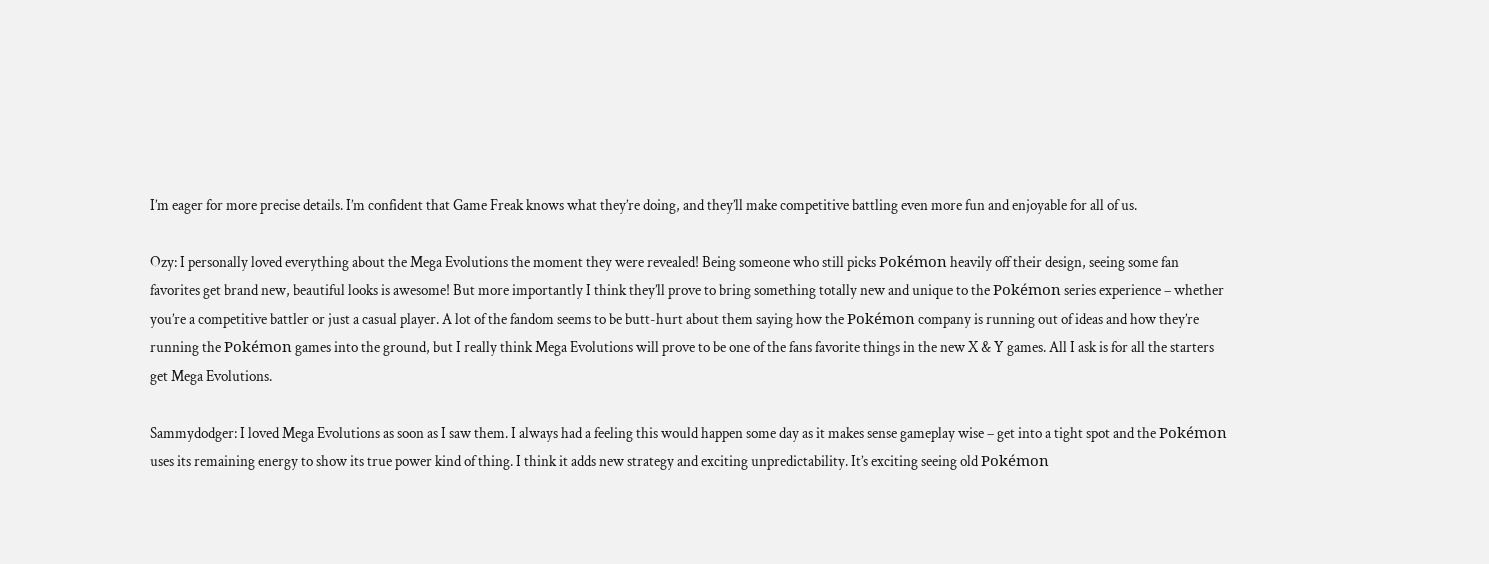I’m eager for more precise details. I’m confident that Game Freak knows what they’re doing, and they’ll make competitive battling even more fun and enjoyable for all of us.

Ozy: I personally loved everything about the Mega Evolutions the moment they were revealed! Being someone who still picks Pokémon heavily off their design, seeing some fan favorites get brand new, beautiful looks is awesome! But more importantly I think they’ll prove to bring something totally new and unique to the Pokémon series experience – whether you’re a competitive battler or just a casual player. A lot of the fandom seems to be butt-hurt about them saying how the Pokémon company is running out of ideas and how they’re running the Pokémon games into the ground, but I really think Mega Evolutions will prove to be one of the fans favorite things in the new X & Y games. All I ask is for all the starters get Mega Evolutions.

Sammydodger: I loved Mega Evolutions as soon as I saw them. I always had a feeling this would happen some day as it makes sense gameplay wise – get into a tight spot and the Pokémon uses its remaining energy to show its true power kind of thing. I think it adds new strategy and exciting unpredictability. It’s exciting seeing old Pokémon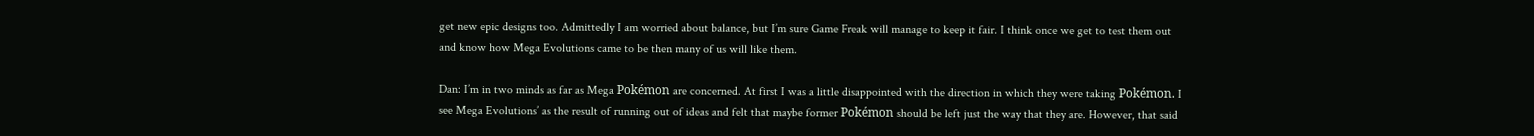get new epic designs too. Admittedly I am worried about balance, but I’m sure Game Freak will manage to keep it fair. I think once we get to test them out and know how Mega Evolutions came to be then many of us will like them.

Dan: I’m in two minds as far as Mega Pokémon are concerned. At first I was a little disappointed with the direction in which they were taking Pokémon. I see Mega Evolutions’ as the result of running out of ideas and felt that maybe former Pokémon should be left just the way that they are. However, that said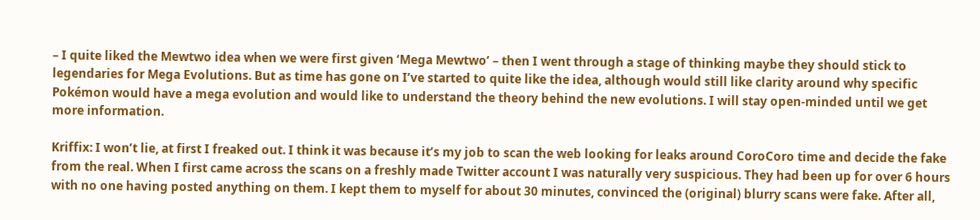– I quite liked the Mewtwo idea when we were first given ‘Mega Mewtwo’ – then I went through a stage of thinking maybe they should stick to legendaries for Mega Evolutions. But as time has gone on I’ve started to quite like the idea, although would still like clarity around why specific Pokémon would have a mega evolution and would like to understand the theory behind the new evolutions. I will stay open-minded until we get more information.

Kriffix: I won’t lie, at first I freaked out. I think it was because it’s my job to scan the web looking for leaks around CoroCoro time and decide the fake from the real. When I first came across the scans on a freshly made Twitter account I was naturally very suspicious. They had been up for over 6 hours with no one having posted anything on them. I kept them to myself for about 30 minutes, convinced the (original) blurry scans were fake. After all,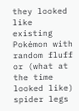they looked like existing Pokémon with random fluff or (what at the time looked like) spider legs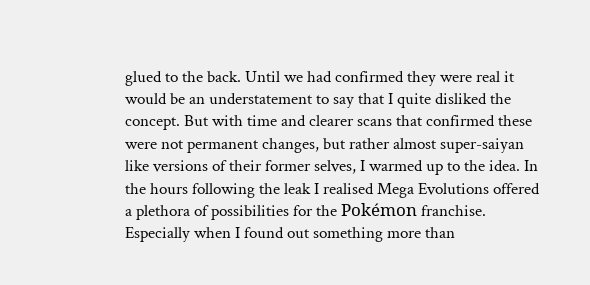glued to the back. Until we had confirmed they were real it would be an understatement to say that I quite disliked the concept. But with time and clearer scans that confirmed these were not permanent changes, but rather almost super-saiyan like versions of their former selves, I warmed up to the idea. In the hours following the leak I realised Mega Evolutions offered a plethora of possibilities for the Pokémon franchise. Especially when I found out something more than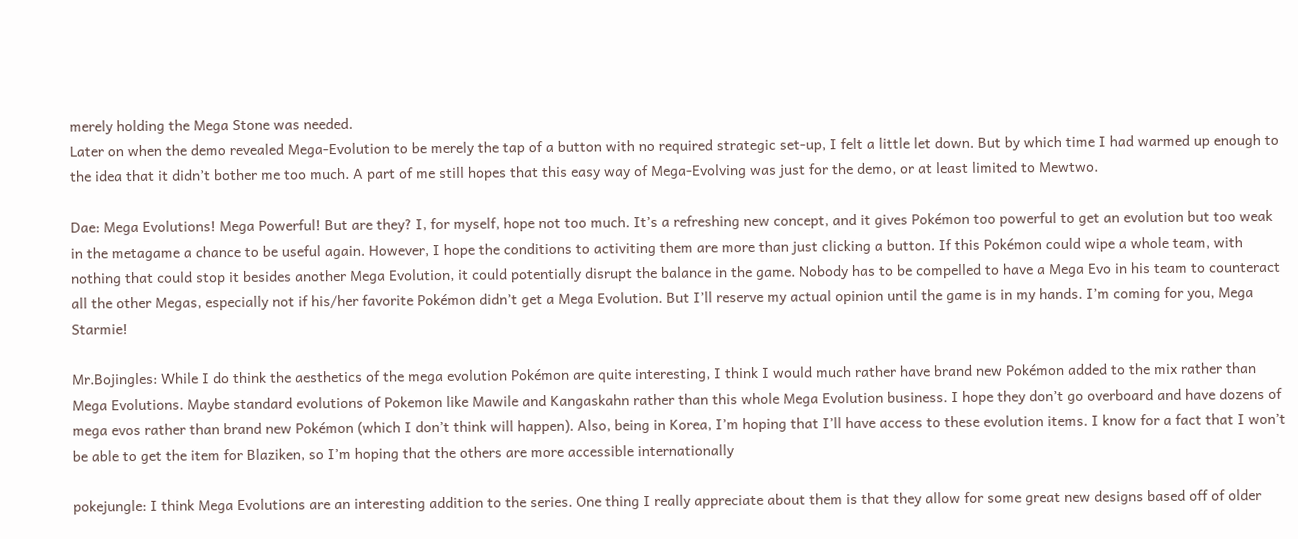merely holding the Mega Stone was needed.
Later on when the demo revealed Mega-Evolution to be merely the tap of a button with no required strategic set-up, I felt a little let down. But by which time I had warmed up enough to the idea that it didn’t bother me too much. A part of me still hopes that this easy way of Mega-Evolving was just for the demo, or at least limited to Mewtwo.

Dae: Mega Evolutions! Mega Powerful! But are they? I, for myself, hope not too much. It’s a refreshing new concept, and it gives Pokémon too powerful to get an evolution but too weak in the metagame a chance to be useful again. However, I hope the conditions to activiting them are more than just clicking a button. If this Pokémon could wipe a whole team, with nothing that could stop it besides another Mega Evolution, it could potentially disrupt the balance in the game. Nobody has to be compelled to have a Mega Evo in his team to counteract all the other Megas, especially not if his/her favorite Pokémon didn’t get a Mega Evolution. But I’ll reserve my actual opinion until the game is in my hands. I’m coming for you, Mega Starmie!

Mr.Bojingles: While I do think the aesthetics of the mega evolution Pokémon are quite interesting, I think I would much rather have brand new Pokémon added to the mix rather than Mega Evolutions. Maybe standard evolutions of Pokemon like Mawile and Kangaskahn rather than this whole Mega Evolution business. I hope they don’t go overboard and have dozens of mega evos rather than brand new Pokémon (which I don’t think will happen). Also, being in Korea, I’m hoping that I’ll have access to these evolution items. I know for a fact that I won’t be able to get the item for Blaziken, so I’m hoping that the others are more accessible internationally

pokejungle: I think Mega Evolutions are an interesting addition to the series. One thing I really appreciate about them is that they allow for some great new designs based off of older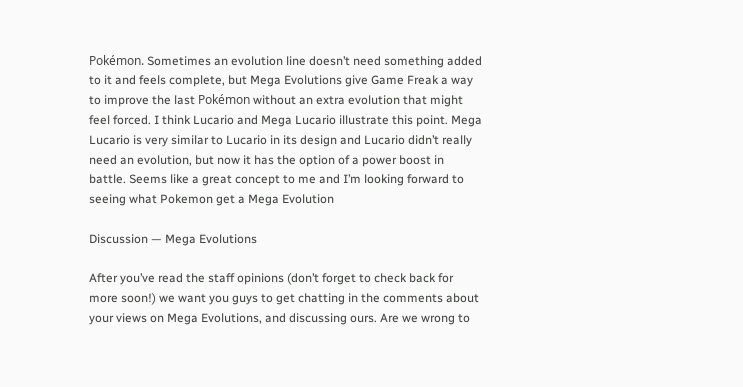Pokémon. Sometimes an evolution line doesn’t need something added to it and feels complete, but Mega Evolutions give Game Freak a way to improve the last Pokémon without an extra evolution that might feel forced. I think Lucario and Mega Lucario illustrate this point. Mega Lucario is very similar to Lucario in its design and Lucario didn’t really need an evolution, but now it has the option of a power boost in battle. Seems like a great concept to me and I’m looking forward to seeing what Pokemon get a Mega Evolution

Discussion — Mega Evolutions

After you’ve read the staff opinions (don’t forget to check back for more soon!) we want you guys to get chatting in the comments about your views on Mega Evolutions, and discussing ours. Are we wrong to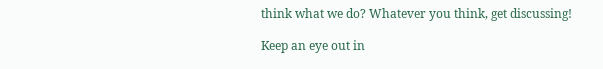think what we do? Whatever you think, get discussing!

Keep an eye out in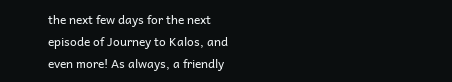the next few days for the next episode of Journey to Kalos, and even more! As always, a friendly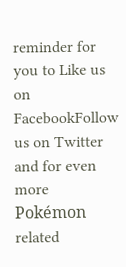reminder for you to Like us on FacebookFollow us on Twitter and for even more Pokémon related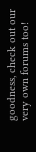goodness, check out our very own forums too!